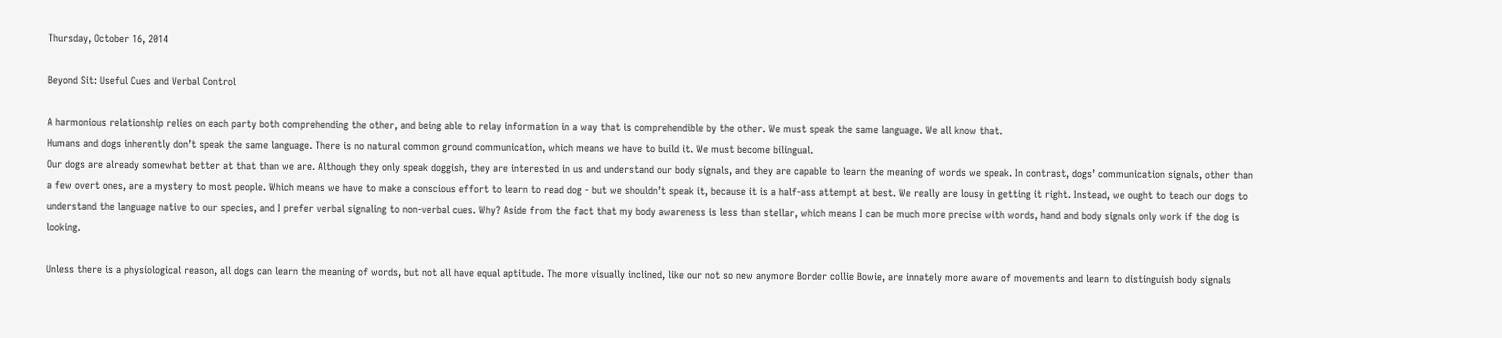Thursday, October 16, 2014

Beyond Sit: Useful Cues and Verbal Control

A harmonious relationship relies on each party both comprehending the other, and being able to relay information in a way that is comprehendible by the other. We must speak the same language. We all know that.
Humans and dogs inherently don’t speak the same language. There is no natural common ground communication, which means we have to build it. We must become bilingual.
Our dogs are already somewhat better at that than we are. Although they only speak doggish, they are interested in us and understand our body signals, and they are capable to learn the meaning of words we speak. In contrast, dogs’ communication signals, other than a few overt ones, are a mystery to most people. Which means we have to make a conscious effort to learn to read dog - but we shouldn’t speak it, because it is a half-ass attempt at best. We really are lousy in getting it right. Instead, we ought to teach our dogs to understand the language native to our species, and I prefer verbal signaling to non-verbal cues. Why? Aside from the fact that my body awareness is less than stellar, which means I can be much more precise with words, hand and body signals only work if the dog is looking.

Unless there is a physiological reason, all dogs can learn the meaning of words, but not all have equal aptitude. The more visually inclined, like our not so new anymore Border collie Bowie, are innately more aware of movements and learn to distinguish body signals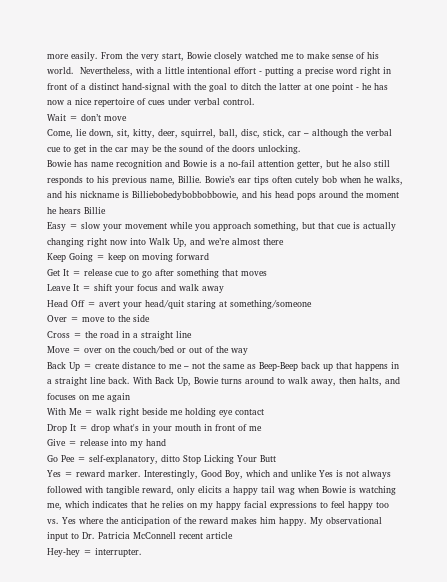more easily. From the very start, Bowie closely watched me to make sense of his world.  Nevertheless, with a little intentional effort - putting a precise word right in front of a distinct hand-signal with the goal to ditch the latter at one point - he has now a nice repertoire of cues under verbal control.
Wait = don’t move
Come, lie down, sit, kitty, deer, squirrel, ball, disc, stick, car – although the verbal cue to get in the car may be the sound of the doors unlocking.
Bowie has name recognition and Bowie is a no-fail attention getter, but he also still responds to his previous name, Billie. Bowie’s ear tips often cutely bob when he walks, and his nickname is Billiebobedybobbobbowie, and his head pops around the moment he hears Billie
Easy = slow your movement while you approach something, but that cue is actually changing right now into Walk Up, and we’re almost there
Keep Going = keep on moving forward
Get It = release cue to go after something that moves
Leave It = shift your focus and walk away
Head Off = avert your head/quit staring at something/someone
Over = move to the side
Cross = the road in a straight line
Move = over on the couch/bed or out of the way
Back Up = create distance to me – not the same as Beep-Beep back up that happens in a straight line back. With Back Up, Bowie turns around to walk away, then halts, and focuses on me again
With Me = walk right beside me holding eye contact
Drop It = drop what's in your mouth in front of me
Give = release into my hand
Go Pee = self-explanatory, ditto Stop Licking Your Butt
Yes = reward marker. Interestingly, Good Boy, which and unlike Yes is not always followed with tangible reward, only elicits a happy tail wag when Bowie is watching me, which indicates that he relies on my happy facial expressions to feel happy too vs. Yes where the anticipation of the reward makes him happy. My observational input to Dr. Patricia McConnell recent article
Hey-hey = interrupter.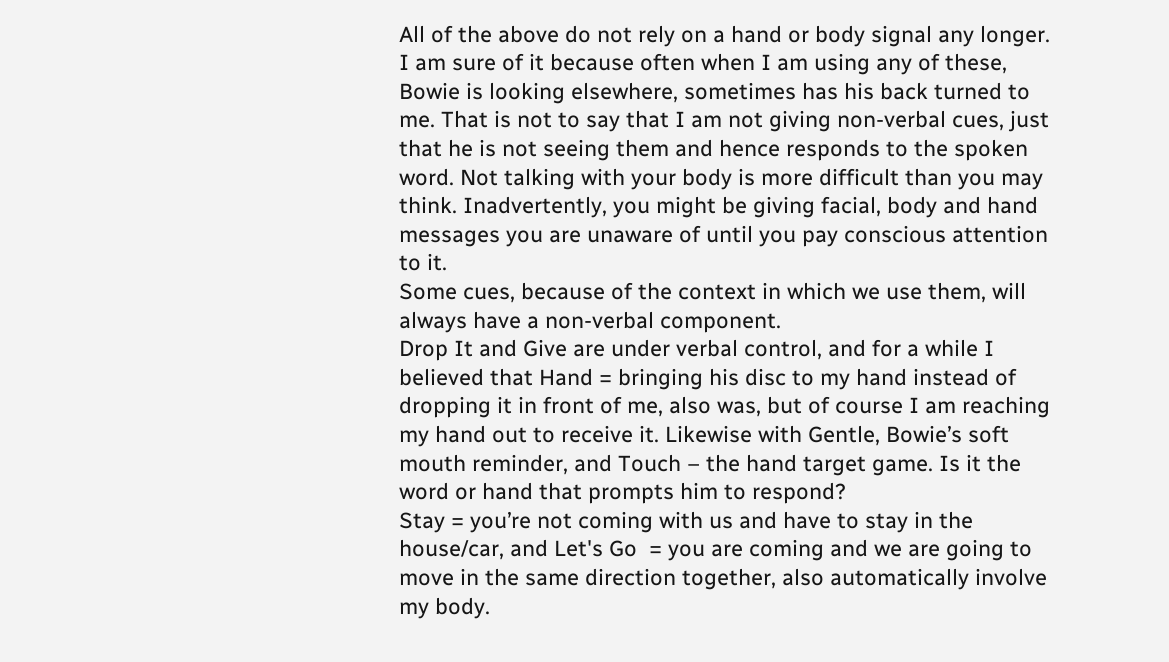All of the above do not rely on a hand or body signal any longer. I am sure of it because often when I am using any of these, Bowie is looking elsewhere, sometimes has his back turned to me. That is not to say that I am not giving non-verbal cues, just that he is not seeing them and hence responds to the spoken word. Not talking with your body is more difficult than you may think. Inadvertently, you might be giving facial, body and hand messages you are unaware of until you pay conscious attention to it.
Some cues, because of the context in which we use them, will always have a non-verbal component.
Drop It and Give are under verbal control, and for a while I believed that Hand = bringing his disc to my hand instead of dropping it in front of me, also was, but of course I am reaching my hand out to receive it. Likewise with Gentle, Bowie’s soft mouth reminder, and Touch – the hand target game. Is it the word or hand that prompts him to respond?
Stay = you’re not coming with us and have to stay in the house/car, and Let's Go  = you are coming and we are going to move in the same direction together, also automatically involve my body.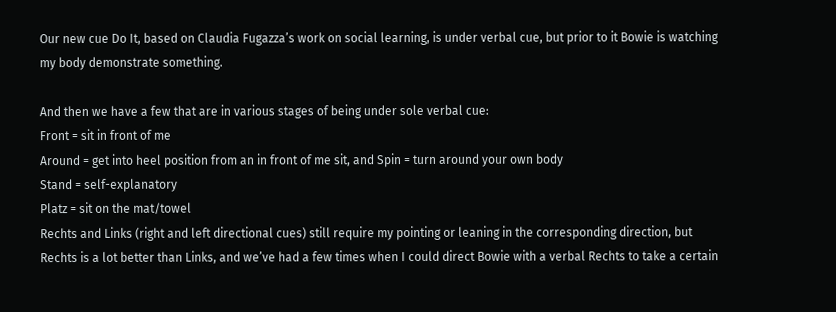Our new cue Do It, based on Claudia Fugazza’s work on social learning, is under verbal cue, but prior to it Bowie is watching my body demonstrate something.

And then we have a few that are in various stages of being under sole verbal cue:
Front = sit in front of me
Around = get into heel position from an in front of me sit, and Spin = turn around your own body
Stand = self-explanatory
Platz = sit on the mat/towel
Rechts and Links (right and left directional cues) still require my pointing or leaning in the corresponding direction, but Rechts is a lot better than Links, and we’ve had a few times when I could direct Bowie with a verbal Rechts to take a certain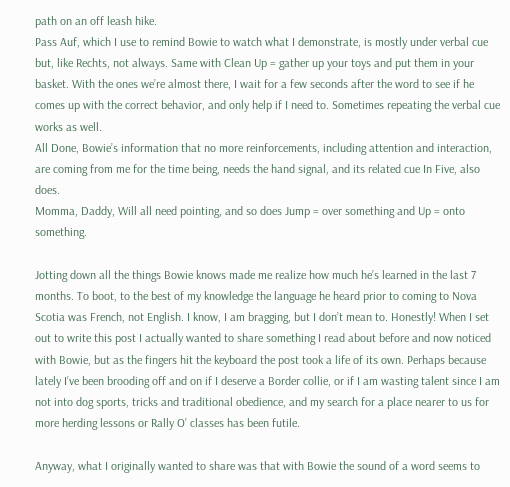path on an off leash hike.
Pass Auf, which I use to remind Bowie to watch what I demonstrate, is mostly under verbal cue but, like Rechts, not always. Same with Clean Up = gather up your toys and put them in your basket. With the ones we’re almost there, I wait for a few seconds after the word to see if he comes up with the correct behavior, and only help if I need to. Sometimes repeating the verbal cue works as well.
All Done, Bowie’s information that no more reinforcements, including attention and interaction, are coming from me for the time being, needs the hand signal, and its related cue In Five, also does.
Momma, Daddy, Will all need pointing, and so does Jump = over something and Up = onto something.

Jotting down all the things Bowie knows made me realize how much he’s learned in the last 7 months. To boot, to the best of my knowledge the language he heard prior to coming to Nova Scotia was French, not English. I know, I am bragging, but I don’t mean to. Honestly! When I set out to write this post I actually wanted to share something I read about before and now noticed with Bowie, but as the fingers hit the keyboard the post took a life of its own. Perhaps because lately I’ve been brooding off and on if I deserve a Border collie, or if I am wasting talent since I am not into dog sports, tricks and traditional obedience, and my search for a place nearer to us for more herding lessons or Rally O’ classes has been futile.

Anyway, what I originally wanted to share was that with Bowie the sound of a word seems to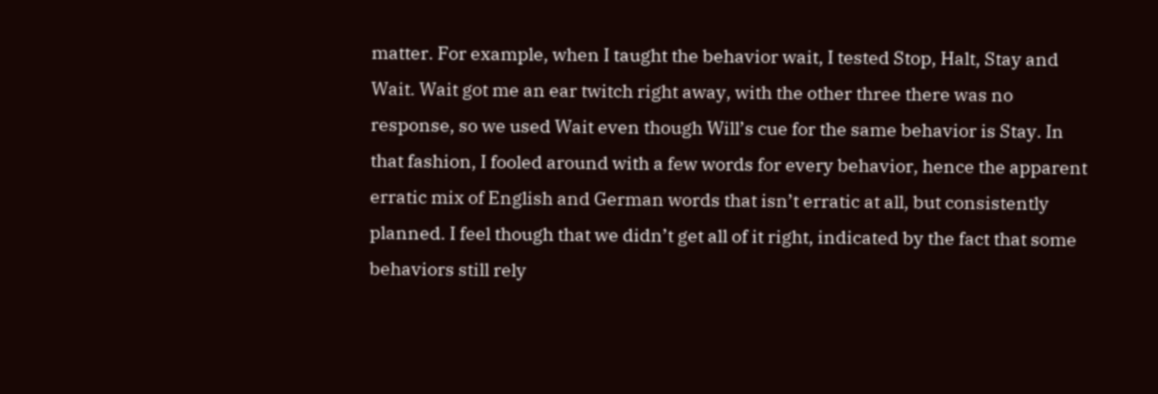matter. For example, when I taught the behavior wait, I tested Stop, Halt, Stay and Wait. Wait got me an ear twitch right away, with the other three there was no response, so we used Wait even though Will’s cue for the same behavior is Stay. In that fashion, I fooled around with a few words for every behavior, hence the apparent erratic mix of English and German words that isn’t erratic at all, but consistently planned. I feel though that we didn’t get all of it right, indicated by the fact that some behaviors still rely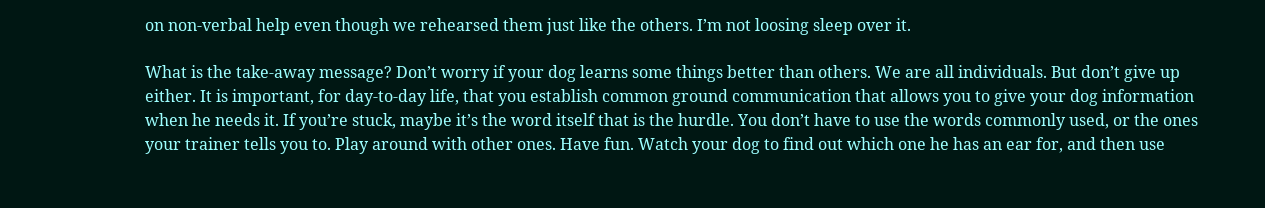on non-verbal help even though we rehearsed them just like the others. I’m not loosing sleep over it.

What is the take-away message? Don’t worry if your dog learns some things better than others. We are all individuals. But don’t give up either. It is important, for day-to-day life, that you establish common ground communication that allows you to give your dog information when he needs it. If you’re stuck, maybe it’s the word itself that is the hurdle. You don’t have to use the words commonly used, or the ones your trainer tells you to. Play around with other ones. Have fun. Watch your dog to find out which one he has an ear for, and then use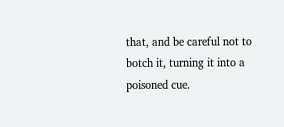that, and be careful not to botch it, turning it into a poisoned cue.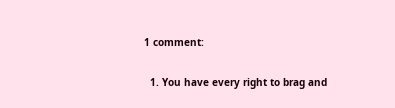1 comment:

  1. You have every right to brag and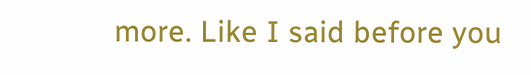more. Like I said before you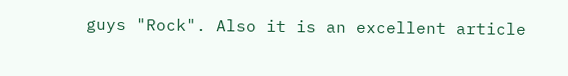guys "Rock". Also it is an excellent article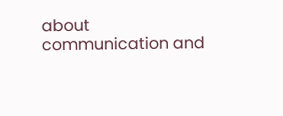about communication and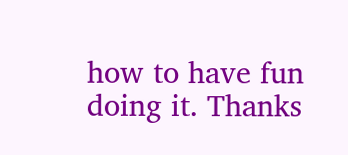how to have fun doing it. Thanks